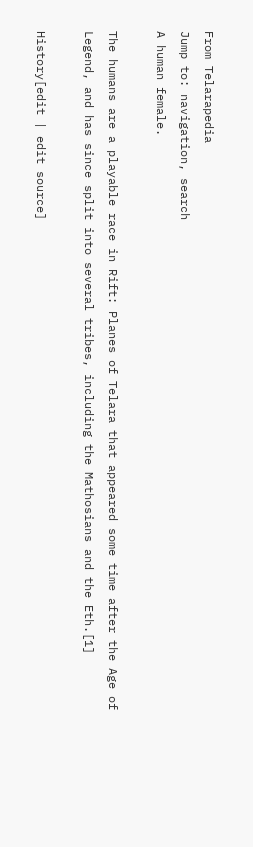From Telarapedia
Jump to: navigation, search
A human female.

The humans are a playable race in Rift: Planes of Telara that appeared some time after the Age of Legend, and has since split into several tribes, including the Mathosians and the Eth.[1]

History[edit | edit source]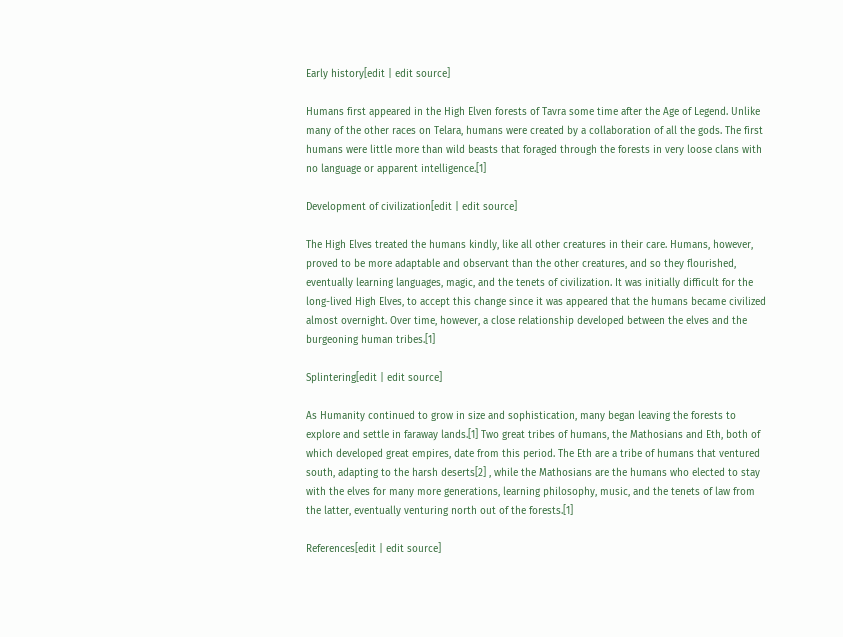Early history[edit | edit source]

Humans first appeared in the High Elven forests of Tavra some time after the Age of Legend. Unlike many of the other races on Telara, humans were created by a collaboration of all the gods. The first humans were little more than wild beasts that foraged through the forests in very loose clans with no language or apparent intelligence.[1]

Development of civilization[edit | edit source]

The High Elves treated the humans kindly, like all other creatures in their care. Humans, however, proved to be more adaptable and observant than the other creatures, and so they flourished, eventually learning languages, magic, and the tenets of civilization. It was initially difficult for the long-lived High Elves, to accept this change since it was appeared that the humans became civilized almost overnight. Over time, however, a close relationship developed between the elves and the burgeoning human tribes.[1]

Splintering[edit | edit source]

As Humanity continued to grow in size and sophistication, many began leaving the forests to explore and settle in faraway lands.[1] Two great tribes of humans, the Mathosians and Eth, both of which developed great empires, date from this period. The Eth are a tribe of humans that ventured south, adapting to the harsh deserts[2] , while the Mathosians are the humans who elected to stay with the elves for many more generations, learning philosophy, music, and the tenets of law from the latter, eventually venturing north out of the forests.[1]

References[edit | edit source]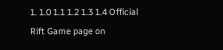1. 1.0 1.1 1.2 1.3 1.4 Official Rift Game page on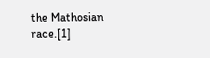the Mathosian race.[1]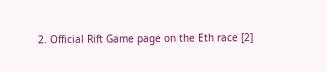2. Official Rift Game page on the Eth race [2]